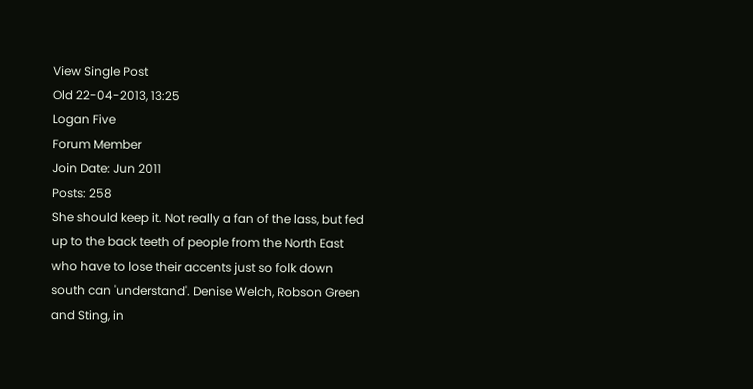View Single Post
Old 22-04-2013, 13:25
Logan Five
Forum Member
Join Date: Jun 2011
Posts: 258
She should keep it. Not really a fan of the lass, but fed up to the back teeth of people from the North East who have to lose their accents just so folk down south can 'understand'. Denise Welch, Robson Green and Sting, in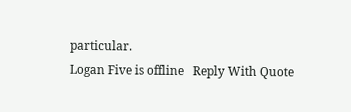particular.
Logan Five is offline   Reply With Quote